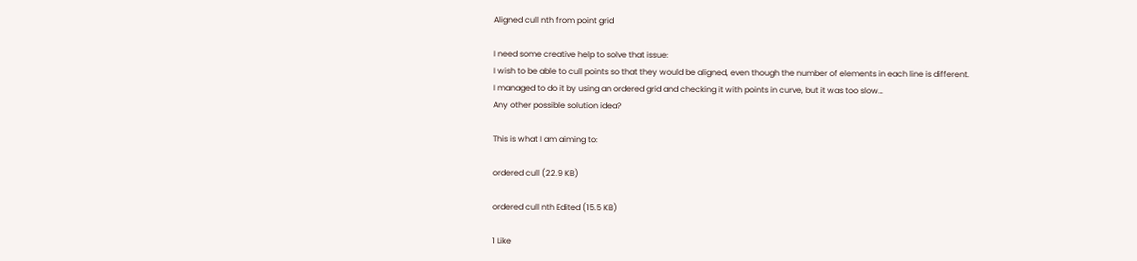Aligned cull nth from point grid

I need some creative help to solve that issue:
I wish to be able to cull points so that they would be aligned, even though the number of elements in each line is different.
I managed to do it by using an ordered grid and checking it with points in curve, but it was too slow…
Any other possible solution idea?

This is what I am aiming to:

ordered cull (22.9 KB)

ordered cull nth Edited (15.5 KB)

1 Like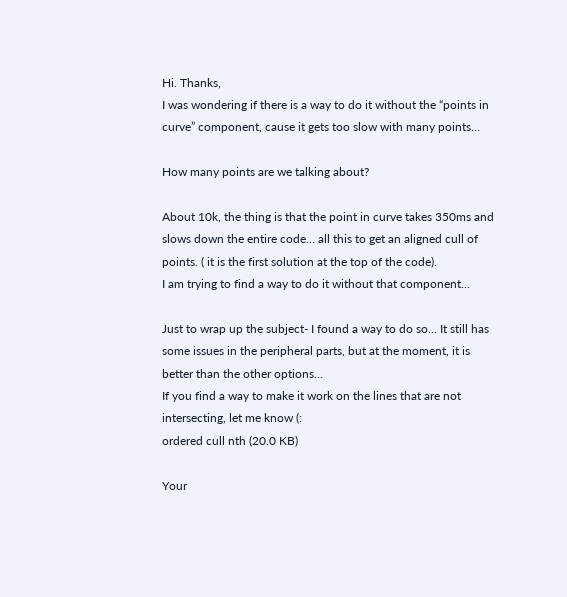Hi. Thanks,
I was wondering if there is a way to do it without the “points in curve” component, cause it gets too slow with many points…

How many points are we talking about?

About 10k, the thing is that the point in curve takes 350ms and slows down the entire code… all this to get an aligned cull of points. ( it is the first solution at the top of the code).
I am trying to find a way to do it without that component…

Just to wrap up the subject- I found a way to do so… It still has some issues in the peripheral parts, but at the moment, it is better than the other options…
If you find a way to make it work on the lines that are not intersecting, let me know (:
ordered cull nth (20.0 KB)

Your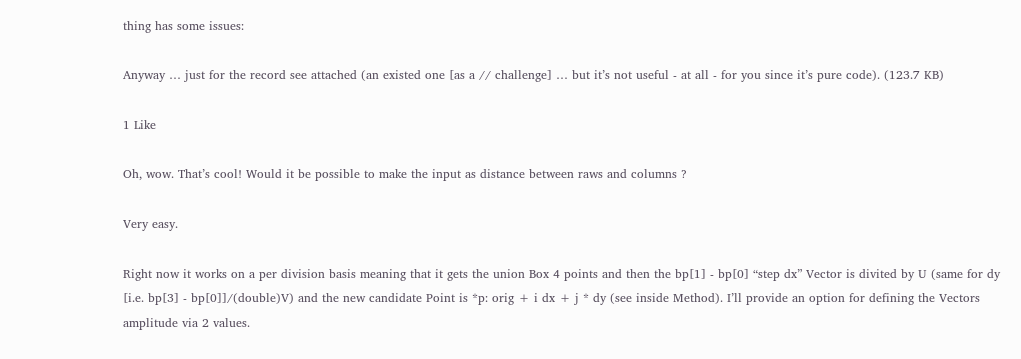thing has some issues:

Anyway … just for the record see attached (an existed one [as a // challenge] … but it’s not useful - at all - for you since it’s pure code). (123.7 KB)

1 Like

Oh, wow. That’s cool! Would it be possible to make the input as distance between raws and columns ?

Very easy.

Right now it works on a per division basis meaning that it gets the union Box 4 points and then the bp[1] - bp[0] “step dx” Vector is divited by U (same for dy [i.e. bp[3] - bp[0]]/(double)V) and the new candidate Point is *p: orig + i dx + j * dy (see inside Method). I’ll provide an option for defining the Vectors amplitude via 2 values.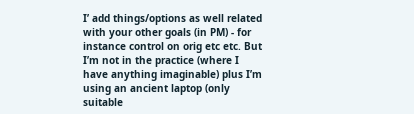I’ add things/options as well related with your other goals (in PM) - for instance control on orig etc etc. But I’m not in the practice (where I have anything imaginable) plus I’m using an ancient laptop (only suitable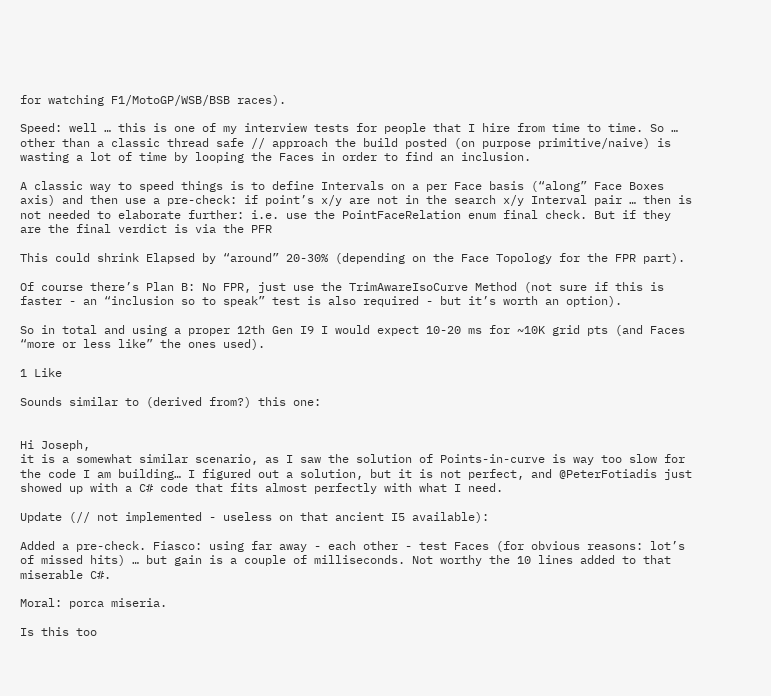for watching F1/MotoGP/WSB/BSB races).

Speed: well … this is one of my interview tests for people that I hire from time to time. So … other than a classic thread safe // approach the build posted (on purpose primitive/naive) is wasting a lot of time by looping the Faces in order to find an inclusion.

A classic way to speed things is to define Intervals on a per Face basis (“along” Face Boxes axis) and then use a pre-check: if point’s x/y are not in the search x/y Interval pair … then is not needed to elaborate further: i.e. use the PointFaceRelation enum final check. But if they are the final verdict is via the PFR

This could shrink Elapsed by “around” 20-30% (depending on the Face Topology for the FPR part).

Of course there’s Plan B: No FPR, just use the TrimAwareIsoCurve Method (not sure if this is faster - an “inclusion so to speak” test is also required - but it’s worth an option).

So in total and using a proper 12th Gen I9 I would expect 10-20 ms for ~10K grid pts (and Faces “more or less like” the ones used).

1 Like

Sounds similar to (derived from?) this one:


Hi Joseph,
it is a somewhat similar scenario, as I saw the solution of Points-in-curve is way too slow for the code I am building… I figured out a solution, but it is not perfect, and @PeterFotiadis just showed up with a C# code that fits almost perfectly with what I need.

Update (// not implemented - useless on that ancient I5 available):

Added a pre-check. Fiasco: using far away - each other - test Faces (for obvious reasons: lot’s of missed hits) … but gain is a couple of milliseconds. Not worthy the 10 lines added to that miserable C#.

Moral: porca miseria.

Is this too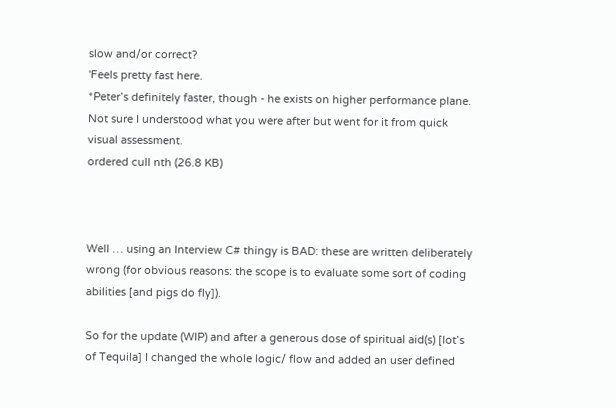slow and/or correct?
'Feels pretty fast here.
*Peter’s definitely faster, though - he exists on higher performance plane.
Not sure I understood what you were after but went for it from quick visual assessment.
ordered cull nth (26.8 KB)



Well … using an Interview C# thingy is BAD: these are written deliberately wrong (for obvious reasons: the scope is to evaluate some sort of coding abilities [and pigs do fly]).

So for the update (WIP) and after a generous dose of spiritual aid(s) [lot’s of Tequila] I changed the whole logic/ flow and added an user defined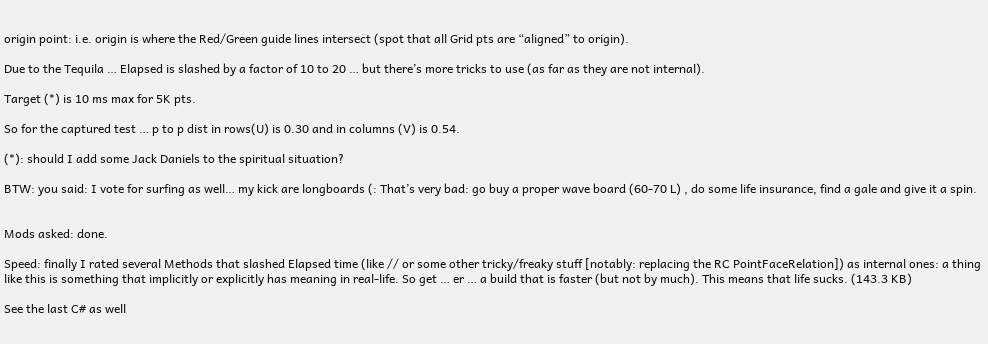origin point: i.e. origin is where the Red/Green guide lines intersect (spot that all Grid pts are “aligned” to origin).

Due to the Tequila … Elapsed is slashed by a factor of 10 to 20 … but there’s more tricks to use (as far as they are not internal).

Target (*) is 10 ms max for 5K pts.

So for the captured test … p to p dist in rows(U) is 0.30 and in columns (V) is 0.54.

(*): should I add some Jack Daniels to the spiritual situation?

BTW: you said: I vote for surfing as well… my kick are longboards (: That’s very bad: go buy a proper wave board (60-70 L) , do some life insurance, find a gale and give it a spin.


Mods asked: done.

Speed: finally I rated several Methods that slashed Elapsed time (like // or some other tricky/freaky stuff [notably: replacing the RC PointFaceRelation]) as internal ones: a thing like this is something that implicitly or explicitly has meaning in real-life. So get … er … a build that is faster (but not by much). This means that life sucks. (143.3 KB)

See the last C# as well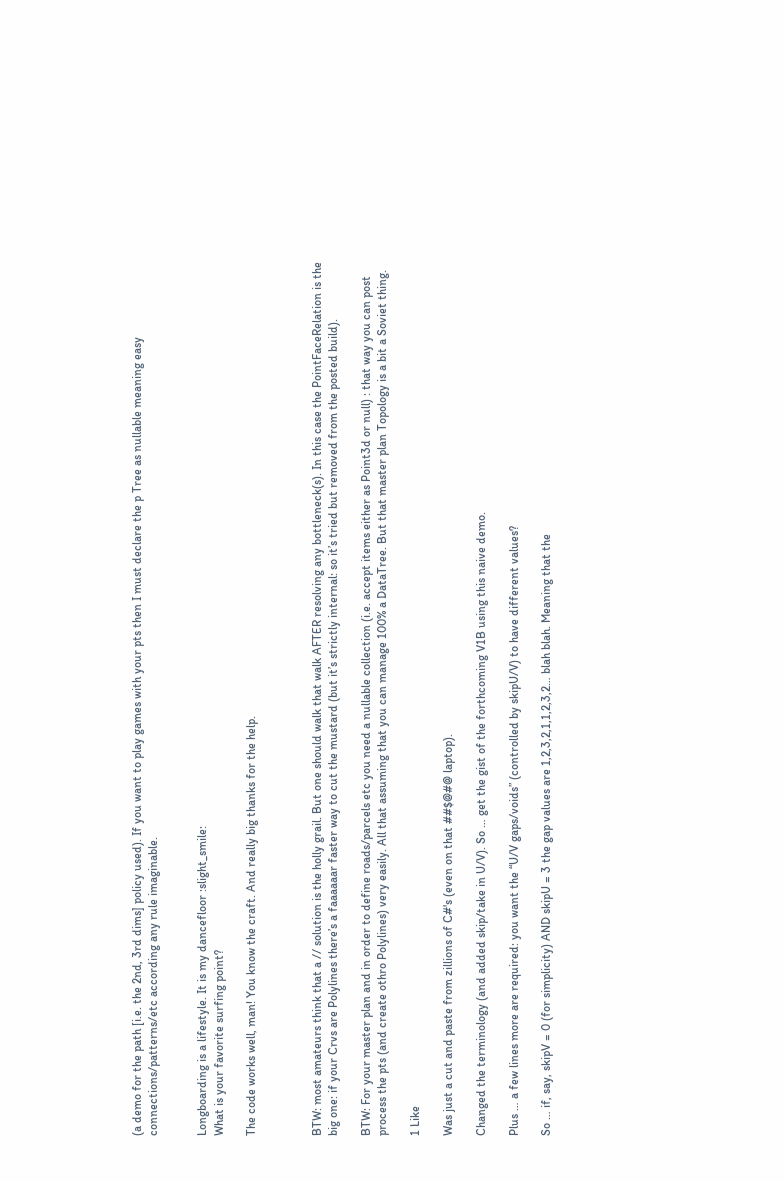(a demo for the path [i.e. the 2nd, 3rd dims] policy used). If you want to play games with your pts then I must declare the p Tree as nullable meaning easy connections/patterns/etc according any rule imaginable.


Longboarding is a lifestyle. It is my dancefloor :slight_smile:
What is your favorite surfing point?

The code works well, man! You know the craft. And really big thanks for the help.



BTW: most amateurs think that a // solution is the holly grail. But one should walk that walk AFTER resolving any bottleneck(s). In this case the PointFaceRelation is the big one: if your Crvs are Polylines there’s a faaaaaar faster way to cut the mustard (but it’s strictly internal: so it’s tried but removed from the posted build).

BTW: For your master plan and in order to define roads/parcels etc you need a nullable collection (i.e. accept items either as Point3d or null) : that way you can post process the pts (and create othro Polylines) very easily. All that assuming that you can manage 100% a DataTree. But that master plan Topology is a bit a Soviet thing.

1 Like

Was just a cut and paste from zillions of C#'s (even on that ##$@#@ laptop).

Changed the terminology (and added skip/take in U/V). So … get the gist of the forthcoming V1B using this naive demo.

Plus … a few lines more are required: you want the “U/V gaps/voids” (controlled by skipU/V) to have different values?

So … if, say, skipV = 0 (for simplicity) AND skipU = 3 the gap values are 1,2,3,2,1,1,2,3,2… blah blah. Meaning that the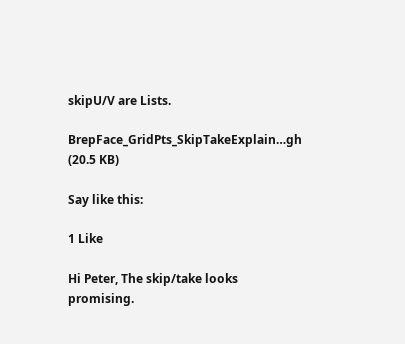skipU/V are Lists.

BrepFace_GridPts_SkipTakeExplain…gh (20.5 KB)

Say like this:

1 Like

Hi Peter, The skip/take looks promising.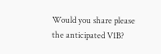Would you share please the anticipated V1B?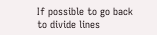If possible to go back to divide lines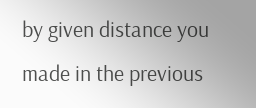by given distance you made in the previous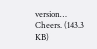version…
Cheers. (143.3 KB)